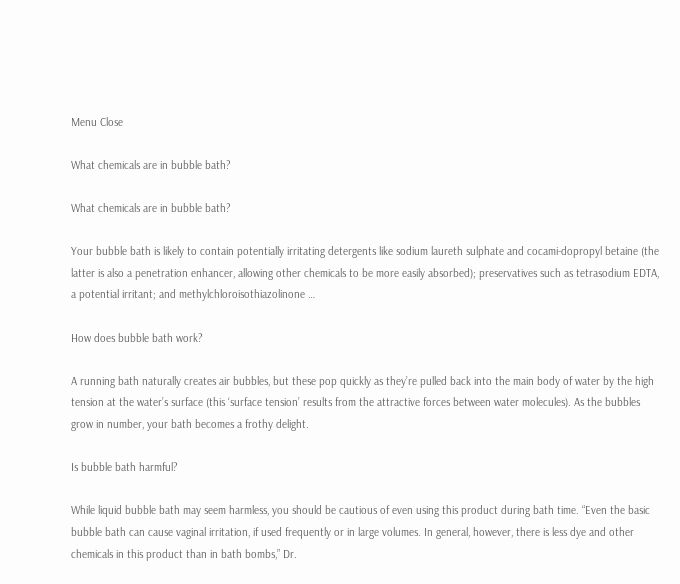Menu Close

What chemicals are in bubble bath?

What chemicals are in bubble bath?

Your bubble bath is likely to contain potentially irritating detergents like sodium laureth sulphate and cocami-dopropyl betaine (the latter is also a penetration enhancer, allowing other chemicals to be more easily absorbed); preservatives such as tetrasodium EDTA, a potential irritant; and methylchloroisothiazolinone …

How does bubble bath work?

A running bath naturally creates air bubbles, but these pop quickly as they’re pulled back into the main body of water by the high tension at the water’s surface (this ‘surface tension’ results from the attractive forces between water molecules). As the bubbles grow in number, your bath becomes a frothy delight.

Is bubble bath harmful?

While liquid bubble bath may seem harmless, you should be cautious of even using this product during bath time. “Even the basic bubble bath can cause vaginal irritation, if used frequently or in large volumes. In general, however, there is less dye and other chemicals in this product than in bath bombs,” Dr.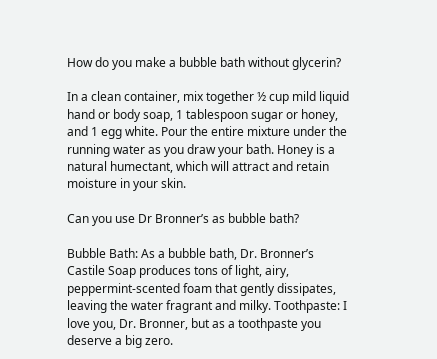How do you make a bubble bath without glycerin?

In a clean container, mix together ½ cup mild liquid hand or body soap, 1 tablespoon sugar or honey, and 1 egg white. Pour the entire mixture under the running water as you draw your bath. Honey is a natural humectant, which will attract and retain moisture in your skin.

Can you use Dr Bronner’s as bubble bath?

Bubble Bath: As a bubble bath, Dr. Bronner’s Castile Soap produces tons of light, airy, peppermint-scented foam that gently dissipates, leaving the water fragrant and milky. Toothpaste: I love you, Dr. Bronner, but as a toothpaste you deserve a big zero.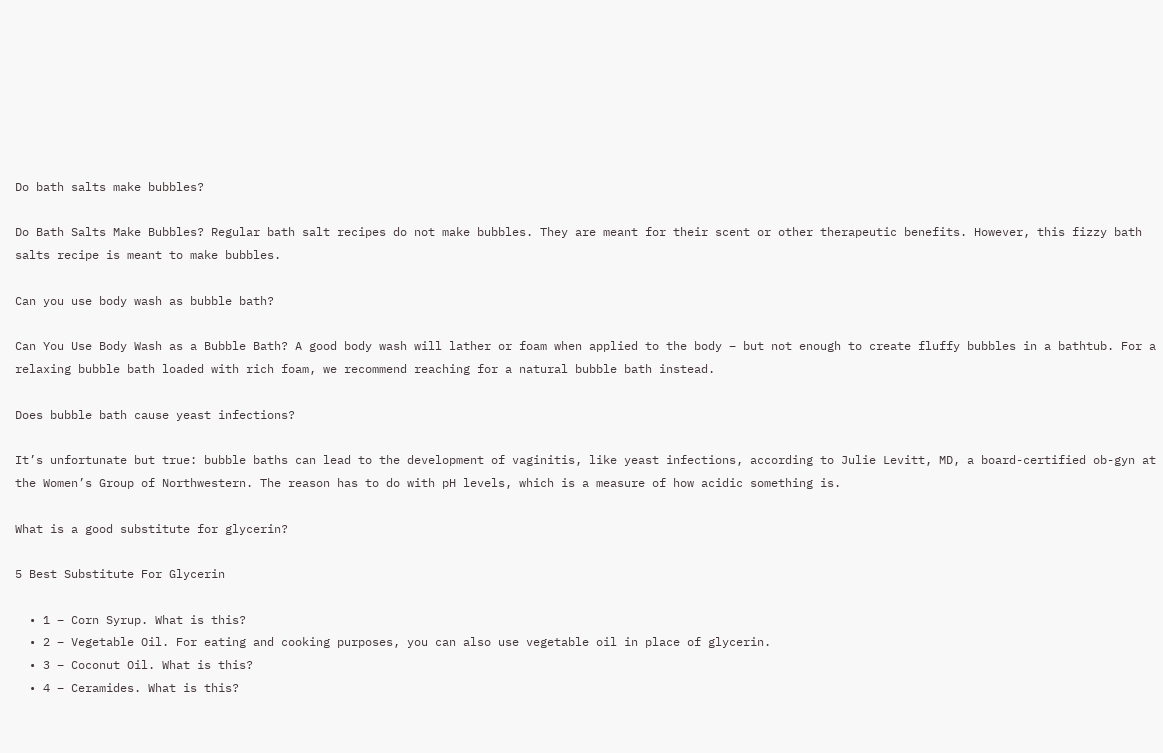Do bath salts make bubbles?

Do Bath Salts Make Bubbles? Regular bath salt recipes do not make bubbles. They are meant for their scent or other therapeutic benefits. However, this fizzy bath salts recipe is meant to make bubbles.

Can you use body wash as bubble bath?

Can You Use Body Wash as a Bubble Bath? A good body wash will lather or foam when applied to the body – but not enough to create fluffy bubbles in a bathtub. For a relaxing bubble bath loaded with rich foam, we recommend reaching for a natural bubble bath instead.

Does bubble bath cause yeast infections?

It’s unfortunate but true: bubble baths can lead to the development of vaginitis, like yeast infections, according to Julie Levitt, MD, a board-certified ob-gyn at the Women’s Group of Northwestern. The reason has to do with pH levels, which is a measure of how acidic something is.

What is a good substitute for glycerin?

5 Best Substitute For Glycerin

  • 1 – Corn Syrup. What is this?
  • 2 – Vegetable Oil. For eating and cooking purposes, you can also use vegetable oil in place of glycerin.
  • 3 – Coconut Oil. What is this?
  • 4 – Ceramides. What is this?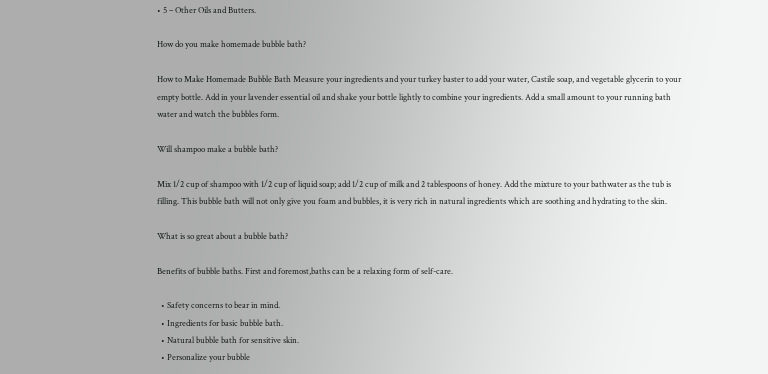• 5 – Other Oils and Butters.

How do you make homemade bubble bath?

How to Make Homemade Bubble Bath Measure your ingredients and your turkey baster to add your water, Castile soap, and vegetable glycerin to your empty bottle. Add in your lavender essential oil and shake your bottle lightly to combine your ingredients. Add a small amount to your running bath water and watch the bubbles form.

Will shampoo make a bubble bath?

Mix 1/2 cup of shampoo with 1/2 cup of liquid soap; add 1/2 cup of milk and 2 tablespoons of honey. Add the mixture to your bathwater as the tub is filling. This bubble bath will not only give you foam and bubbles, it is very rich in natural ingredients which are soothing and hydrating to the skin.

What is so great about a bubble bath?

Benefits of bubble baths. First and foremost,baths can be a relaxing form of self-care.

  • Safety concerns to bear in mind.
  • Ingredients for basic bubble bath.
  • Natural bubble bath for sensitive skin.
  • Personalize your bubble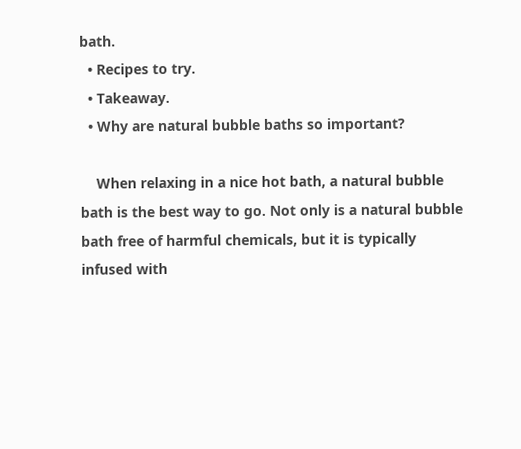bath.
  • Recipes to try.
  • Takeaway.
  • Why are natural bubble baths so important?

    When relaxing in a nice hot bath, a natural bubble bath is the best way to go. Not only is a natural bubble bath free of harmful chemicals, but it is typically infused with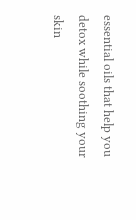essential oils that help you detox while soothing your skin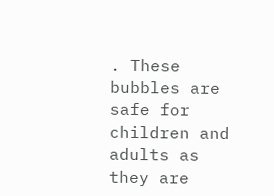. These bubbles are safe for children and adults as they are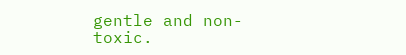gentle and non-toxic.